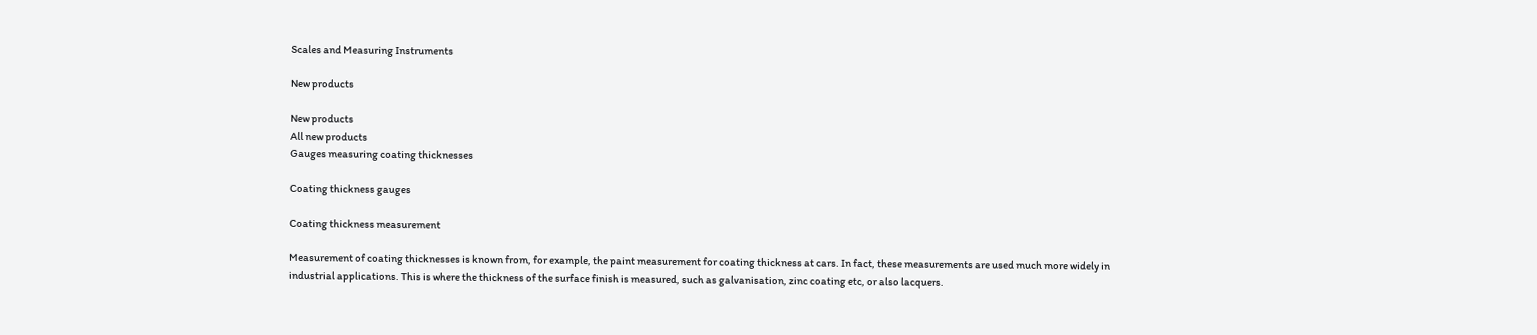Scales and Measuring Instruments

New products

New products
All new products
Gauges measuring coating thicknesses

Coating thickness gauges

Coating thickness measurement

Measurement of coating thicknesses is known from, for example, the paint measurement for coating thickness at cars. In fact, these measurements are used much more widely in industrial applications. This is where the thickness of the surface finish is measured, such as galvanisation, zinc coating etc, or also lacquers.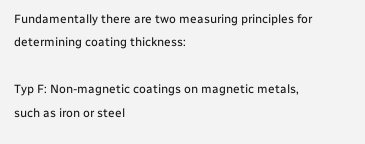Fundamentally there are two measuring principles for determining coating thickness:

Typ F: Non-magnetic coatings on magnetic metals, such as iron or steel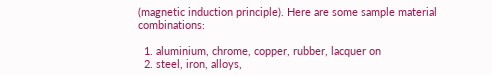(magnetic induction principle). Here are some sample material combinations:

  1. aluminium, chrome, copper, rubber, lacquer on
  2. steel, iron, alloys,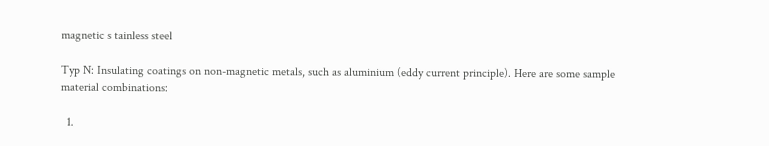magnetic s tainless steel

Typ N: Insulating coatings on non-magnetic metals, such as aluminium (eddy current principle). Here are some sample material combinations:

  1.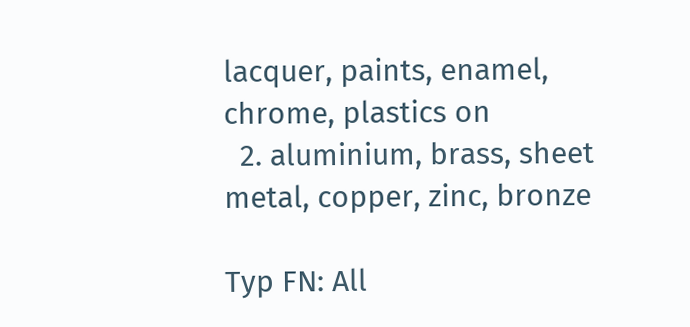lacquer, paints, enamel, chrome, plastics on
  2. aluminium, brass, sheet metal, copper, zinc, bronze

Typ FN: All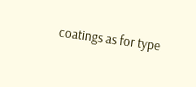coatings as for type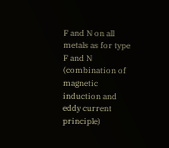F and N on all metals as for type F and N (combination of magnetic induction and eddy current principle)